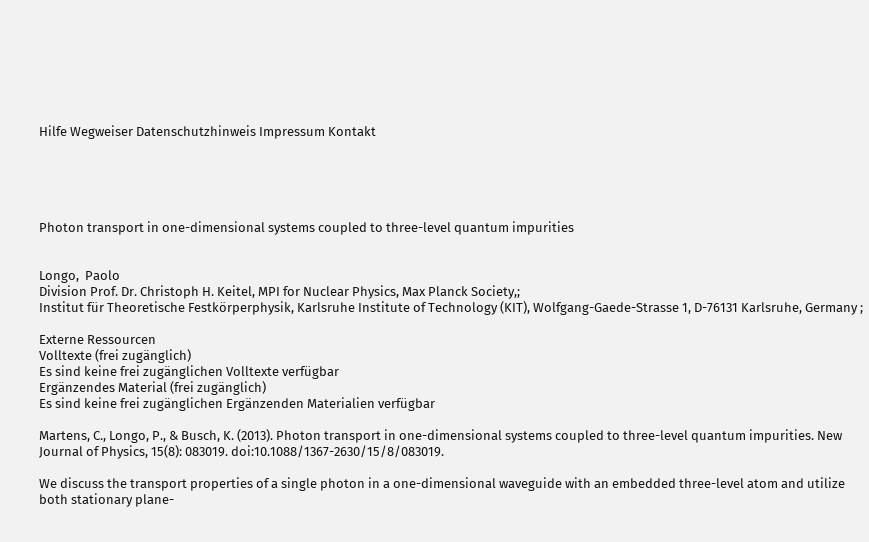Hilfe Wegweiser Datenschutzhinweis Impressum Kontakt





Photon transport in one-dimensional systems coupled to three-level quantum impurities


Longo,  Paolo
Division Prof. Dr. Christoph H. Keitel, MPI for Nuclear Physics, Max Planck Society,;
Institut für Theoretische Festkörperphysik, Karlsruhe Institute of Technology (KIT), Wolfgang-Gaede-Strasse 1, D-76131 Karlsruhe, Germany ;

Externe Ressourcen
Volltexte (frei zugänglich)
Es sind keine frei zugänglichen Volltexte verfügbar
Ergänzendes Material (frei zugänglich)
Es sind keine frei zugänglichen Ergänzenden Materialien verfügbar

Martens, C., Longo, P., & Busch, K. (2013). Photon transport in one-dimensional systems coupled to three-level quantum impurities. New Journal of Physics, 15(8): 083019. doi:10.1088/1367-2630/15/8/083019.

We discuss the transport properties of a single photon in a one-dimensional waveguide with an embedded three-level atom and utilize both stationary plane-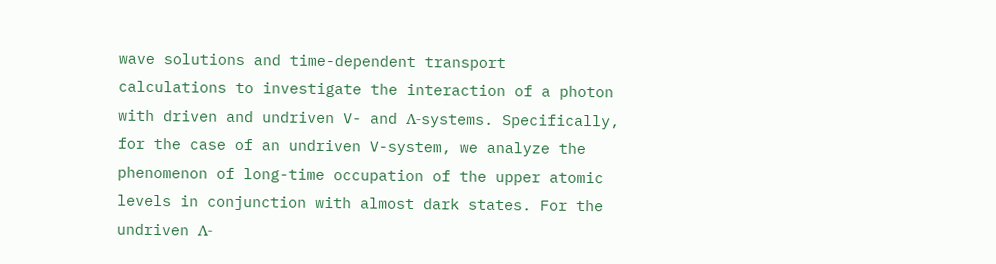wave solutions and time-dependent transport calculations to investigate the interaction of a photon with driven and undriven V- and Λ-systems. Specifically, for the case of an undriven V-system, we analyze the phenomenon of long-time occupation of the upper atomic levels in conjunction with almost dark states. For the undriven Λ-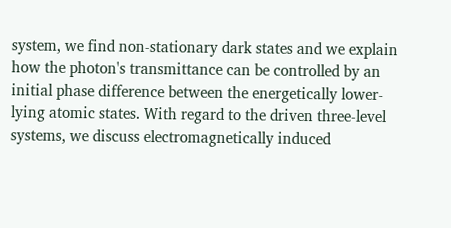system, we find non-stationary dark states and we explain how the photon's transmittance can be controlled by an initial phase difference between the energetically lower-lying atomic states. With regard to the driven three-level systems, we discuss electromagnetically induced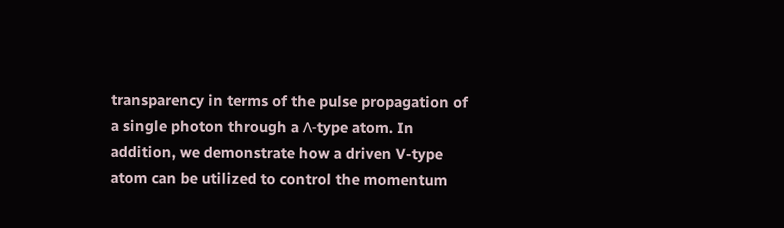transparency in terms of the pulse propagation of a single photon through a Λ-type atom. In addition, we demonstrate how a driven V-type atom can be utilized to control the momentum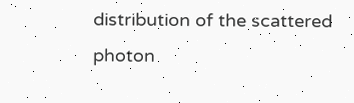distribution of the scattered photon